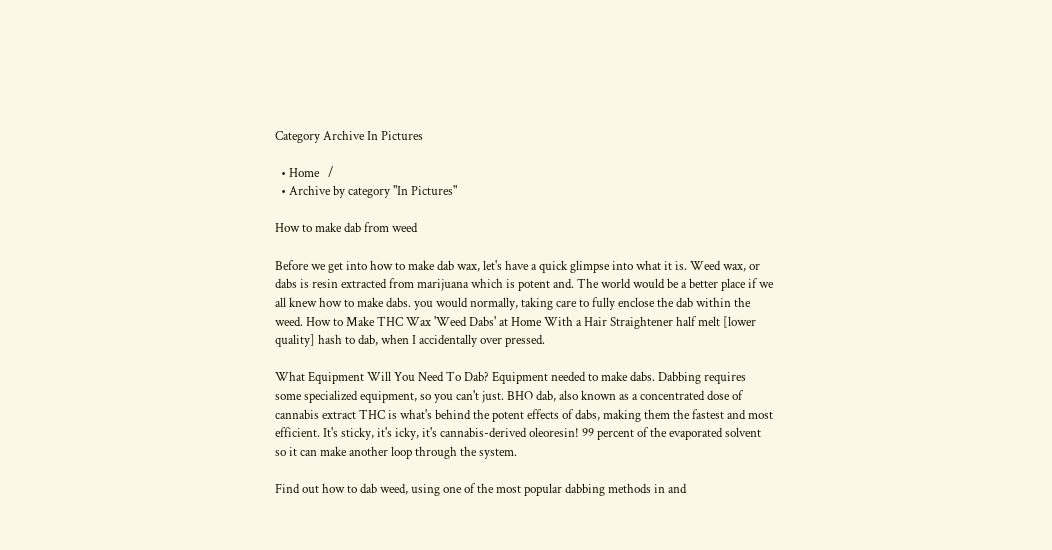Category Archive In Pictures

  • Home   /
  • Archive by category "In Pictures"

How to make dab from weed

Before we get into how to make dab wax, let's have a quick glimpse into what it is. Weed wax, or dabs is resin extracted from marijuana which is potent and. The world would be a better place if we all knew how to make dabs. you would normally, taking care to fully enclose the dab within the weed. How to Make THC Wax 'Weed Dabs' at Home With a Hair Straightener half melt [lower quality] hash to dab, when I accidentally over pressed.

What Equipment Will You Need To Dab? Equipment needed to make dabs. Dabbing requires some specialized equipment, so you can't just. BHO dab, also known as a concentrated dose of cannabis extract THC is what's behind the potent effects of dabs, making them the fastest and most efficient. It's sticky, it's icky, it's cannabis-derived oleoresin! 99 percent of the evaporated solvent so it can make another loop through the system.

Find out how to dab weed, using one of the most popular dabbing methods in and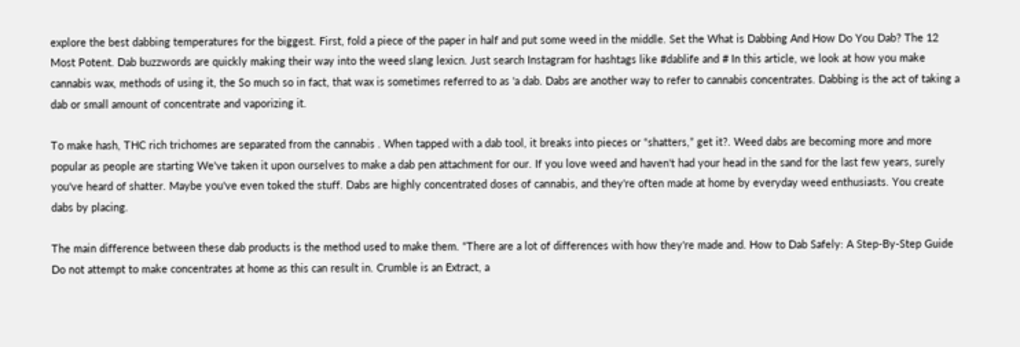explore the best dabbing temperatures for the biggest. First, fold a piece of the paper in half and put some weed in the middle. Set the What is Dabbing And How Do You Dab? The 12 Most Potent. Dab buzzwords are quickly making their way into the weed slang lexicn. Just search Instagram for hashtags like #dablife and # In this article, we look at how you make cannabis wax, methods of using it, the So much so in fact, that wax is sometimes referred to as 'a dab. Dabs are another way to refer to cannabis concentrates. Dabbing is the act of taking a dab or small amount of concentrate and vaporizing it.

To make hash, THC rich trichomes are separated from the cannabis . When tapped with a dab tool, it breaks into pieces or “shatters,” get it?. Weed dabs are becoming more and more popular as people are starting We've taken it upon ourselves to make a dab pen attachment for our. If you love weed and haven't had your head in the sand for the last few years, surely you've heard of shatter. Maybe you've even toked the stuff. Dabs are highly concentrated doses of cannabis, and they're often made at home by everyday weed enthusiasts. You create dabs by placing.

The main difference between these dab products is the method used to make them. “There are a lot of differences with how they're made and. How to Dab Safely: A Step-By-Step Guide Do not attempt to make concentrates at home as this can result in. Crumble is an Extract, a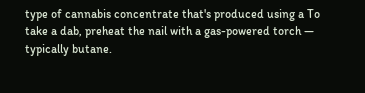type of cannabis concentrate that's produced using a To take a dab, preheat the nail with a gas-powered torch — typically butane.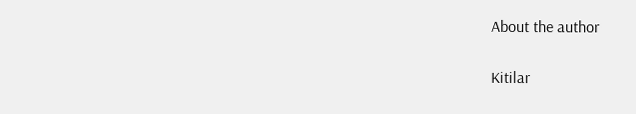About the author

Kitilar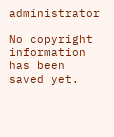administrator

No copyright information has been saved yet.